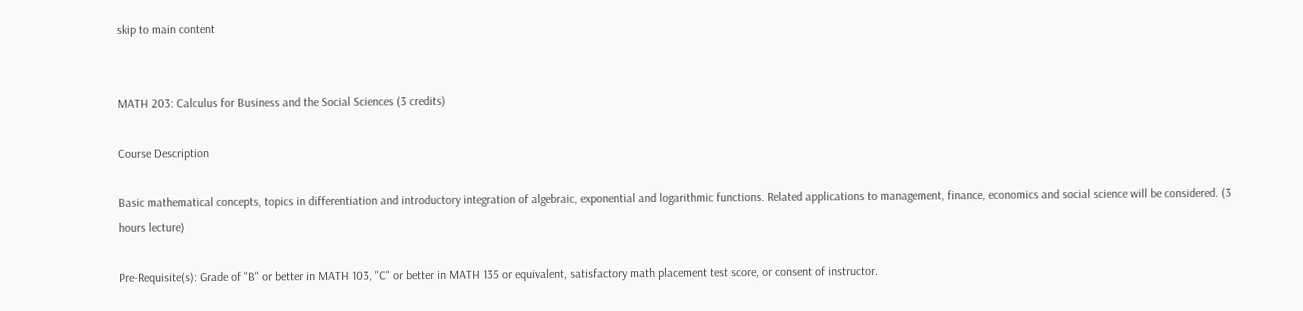skip to main content


MATH 203: Calculus for Business and the Social Sciences (3 credits)

Course Description

Basic mathematical concepts, topics in differentiation and introductory integration of algebraic, exponential and logarithmic functions. Related applications to management, finance, economics and social science will be considered. (3 hours lecture)

Pre-Requisite(s): Grade of "B" or better in MATH 103, "C" or better in MATH 135 or equivalent, satisfactory math placement test score, or consent of instructor.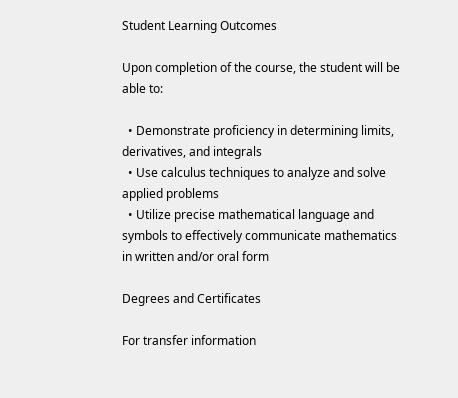Student Learning Outcomes

Upon completion of the course, the student will be able to:

  • Demonstrate proficiency in determining limits, derivatives, and integrals
  • Use calculus techniques to analyze and solve applied problems
  • Utilize precise mathematical language and symbols to effectively communicate mathematics in written and/or oral form

Degrees and Certificates

For transfer information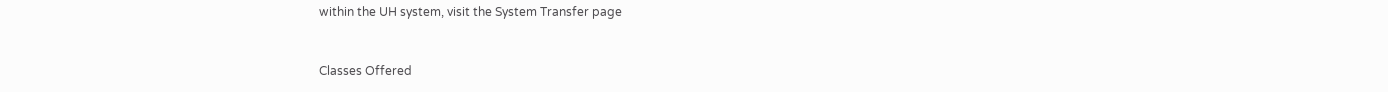within the UH system, visit the System Transfer page


Classes Offered